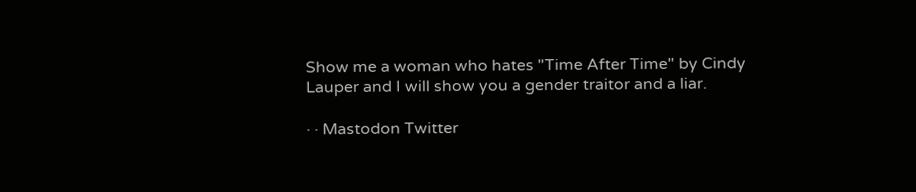Show me a woman who hates "Time After Time" by Cindy Lauper and I will show you a gender traitor and a liar.

· · Mastodon Twitter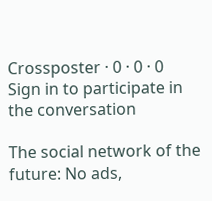Crossposter · 0 · 0 · 0
Sign in to participate in the conversation

The social network of the future: No ads,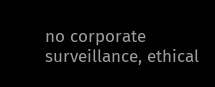no corporate surveillance, ethical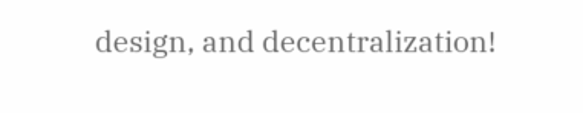design, and decentralization!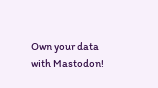Own your data with Mastodon!